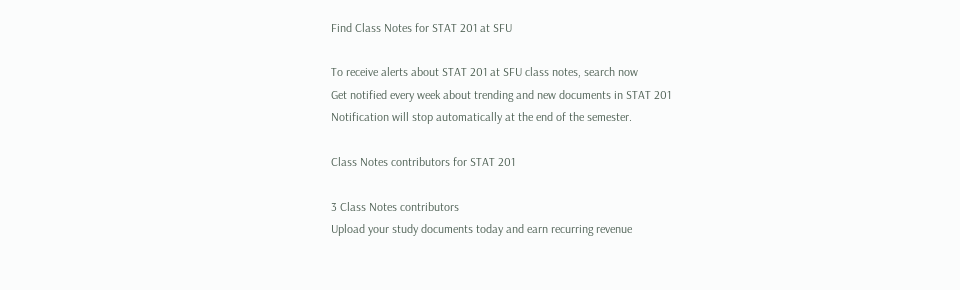Find Class Notes for STAT 201 at SFU

To receive alerts about STAT 201 at SFU class notes, search now
Get notified every week about trending and new documents in STAT 201
Notification will stop automatically at the end of the semester.

Class Notes contributors for STAT 201

3 Class Notes contributors
Upload your study documents today and earn recurring revenue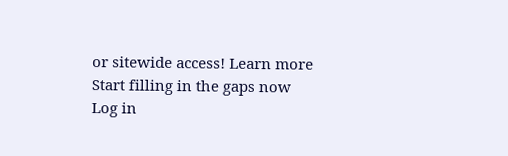or sitewide access! Learn more
Start filling in the gaps now
Log in